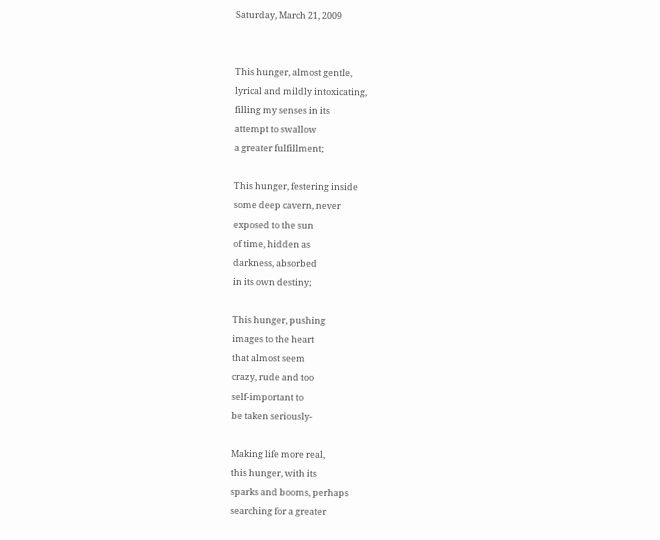Saturday, March 21, 2009


This hunger, almost gentle,
lyrical and mildly intoxicating,
filling my senses in its
attempt to swallow
a greater fulfillment;

This hunger, festering inside
some deep cavern, never
exposed to the sun
of time, hidden as
darkness, absorbed
in its own destiny;

This hunger, pushing
images to the heart
that almost seem
crazy, rude and too
self-important to
be taken seriously-

Making life more real,
this hunger, with its
sparks and booms, perhaps
searching for a greater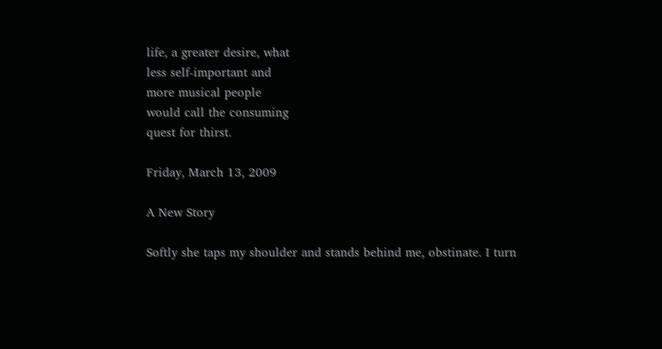life, a greater desire, what
less self-important and
more musical people
would call the consuming
quest for thirst.

Friday, March 13, 2009

A New Story

Softly she taps my shoulder and stands behind me, obstinate. I turn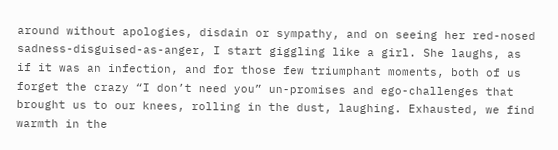around without apologies, disdain or sympathy, and on seeing her red-nosed sadness-disguised-as-anger, I start giggling like a girl. She laughs, as if it was an infection, and for those few triumphant moments, both of us forget the crazy “I don’t need you” un-promises and ego-challenges that brought us to our knees, rolling in the dust, laughing. Exhausted, we find warmth in the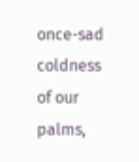once-sad coldness of our palms,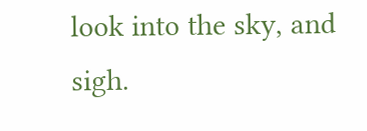look into the sky, and sigh.